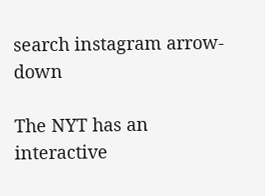search instagram arrow-down

The NYT has an interactive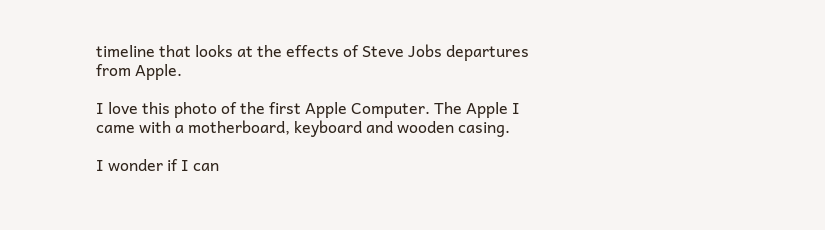timeline that looks at the effects of Steve Jobs departures from Apple.

I love this photo of the first Apple Computer. The Apple I came with a motherboard, keyboard and wooden casing.

I wonder if I can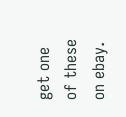get one of these on ebay.